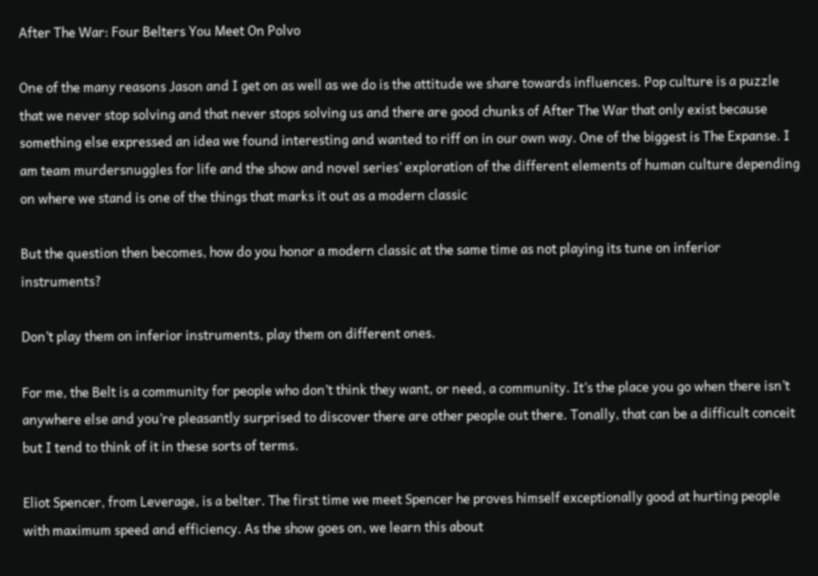After The War: Four Belters You Meet On Polvo

One of the many reasons Jason and I get on as well as we do is the attitude we share towards influences. Pop culture is a puzzle that we never stop solving and that never stops solving us and there are good chunks of After The War that only exist because something else expressed an idea we found interesting and wanted to riff on in our own way. One of the biggest is The Expanse. I am team murdersnuggles for life and the show and novel series’ exploration of the different elements of human culture depending on where we stand is one of the things that marks it out as a modern classic

But the question then becomes, how do you honor a modern classic at the same time as not playing its tune on inferior instruments?

Don’t play them on inferior instruments, play them on different ones.

For me, the Belt is a community for people who don’t think they want, or need, a community. It’s the place you go when there isn’t anywhere else and you’re pleasantly surprised to discover there are other people out there. Tonally, that can be a difficult conceit but I tend to think of it in these sorts of terms.

Eliot Spencer, from Leverage, is a belter. The first time we meet Spencer he proves himself exceptionally good at hurting people with maximum speed and efficiency. As the show goes on, we learn this about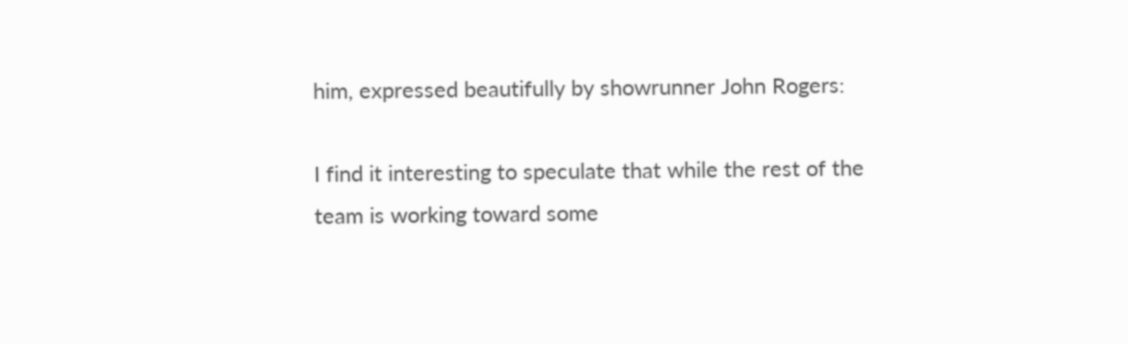him, expressed beautifully by showrunner John Rogers:

I find it interesting to speculate that while the rest of the team is working toward some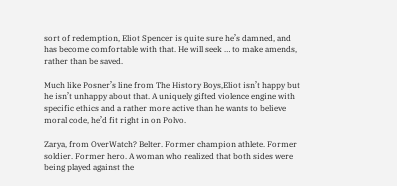sort of redemption, Eliot Spencer is quite sure he’s damned, and has become comfortable with that. He will seek … to make amends, rather than be saved.

Much like Posner’s line from The History Boys,Eliot isn’t happy but he isn’t unhappy about that. A uniquely gifted violence engine with specific ethics and a rather more active than he wants to believe moral code, he’d fit right in on Polvo.

Zarya, from OverWatch? Belter. Former champion athlete. Former soldier. Former hero. A woman who realized that both sides were being played against the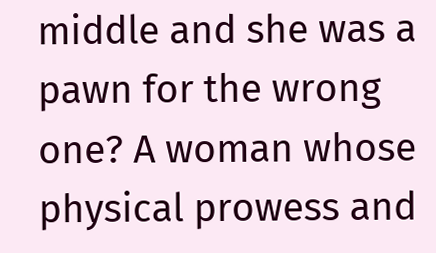middle and she was a pawn for the wrong one? A woman whose physical prowess and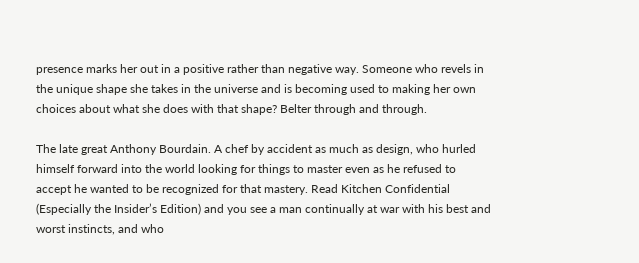presence marks her out in a positive rather than negative way. Someone who revels in the unique shape she takes in the universe and is becoming used to making her own choices about what she does with that shape? Belter through and through.

The late great Anthony Bourdain. A chef by accident as much as design, who hurled himself forward into the world looking for things to master even as he refused to accept he wanted to be recognized for that mastery. Read Kitchen Confidential (Especially the Insider’s Edition) and you see a man continually at war with his best and worst instincts, and who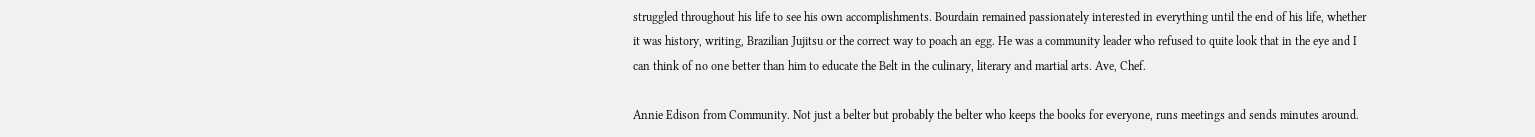struggled throughout his life to see his own accomplishments. Bourdain remained passionately interested in everything until the end of his life, whether it was history, writing, Brazilian Jujitsu or the correct way to poach an egg. He was a community leader who refused to quite look that in the eye and I can think of no one better than him to educate the Belt in the culinary, literary and martial arts. Ave, Chef.

Annie Edison from Community. Not just a belter but probably the belter who keeps the books for everyone, runs meetings and sends minutes around.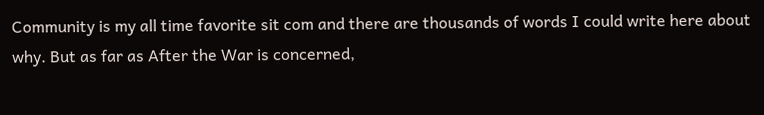Community is my all time favorite sit com and there are thousands of words I could write here about why. But as far as After the War is concerned,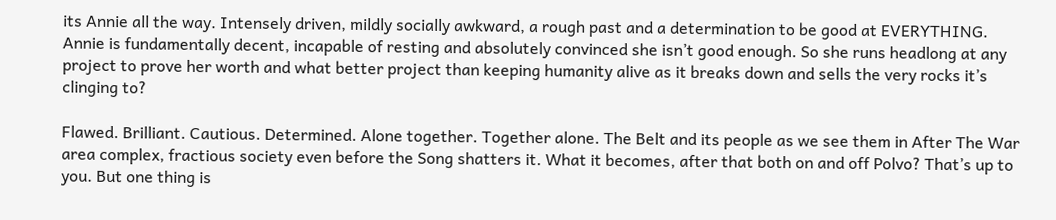its Annie all the way. Intensely driven, mildly socially awkward, a rough past and a determination to be good at EVERYTHING. Annie is fundamentally decent, incapable of resting and absolutely convinced she isn’t good enough. So she runs headlong at any project to prove her worth and what better project than keeping humanity alive as it breaks down and sells the very rocks it’s clinging to?

Flawed. Brilliant. Cautious. Determined. Alone together. Together alone. The Belt and its people as we see them in After The War area complex, fractious society even before the Song shatters it. What it becomes, after that both on and off Polvo? That’s up to you. But one thing is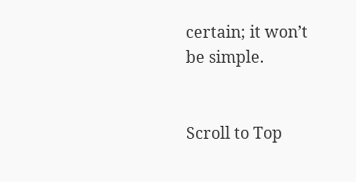certain; it won’t be simple.


Scroll to Top